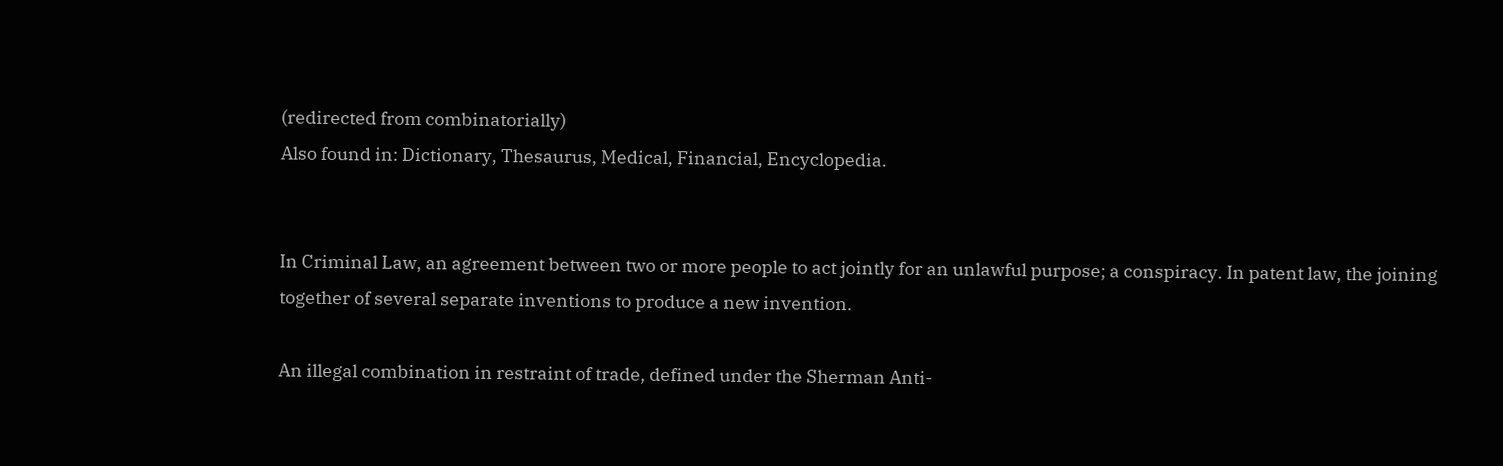(redirected from combinatorially)
Also found in: Dictionary, Thesaurus, Medical, Financial, Encyclopedia.


In Criminal Law, an agreement between two or more people to act jointly for an unlawful purpose; a conspiracy. In patent law, the joining together of several separate inventions to produce a new invention.

An illegal combination in restraint of trade, defined under the Sherman Anti-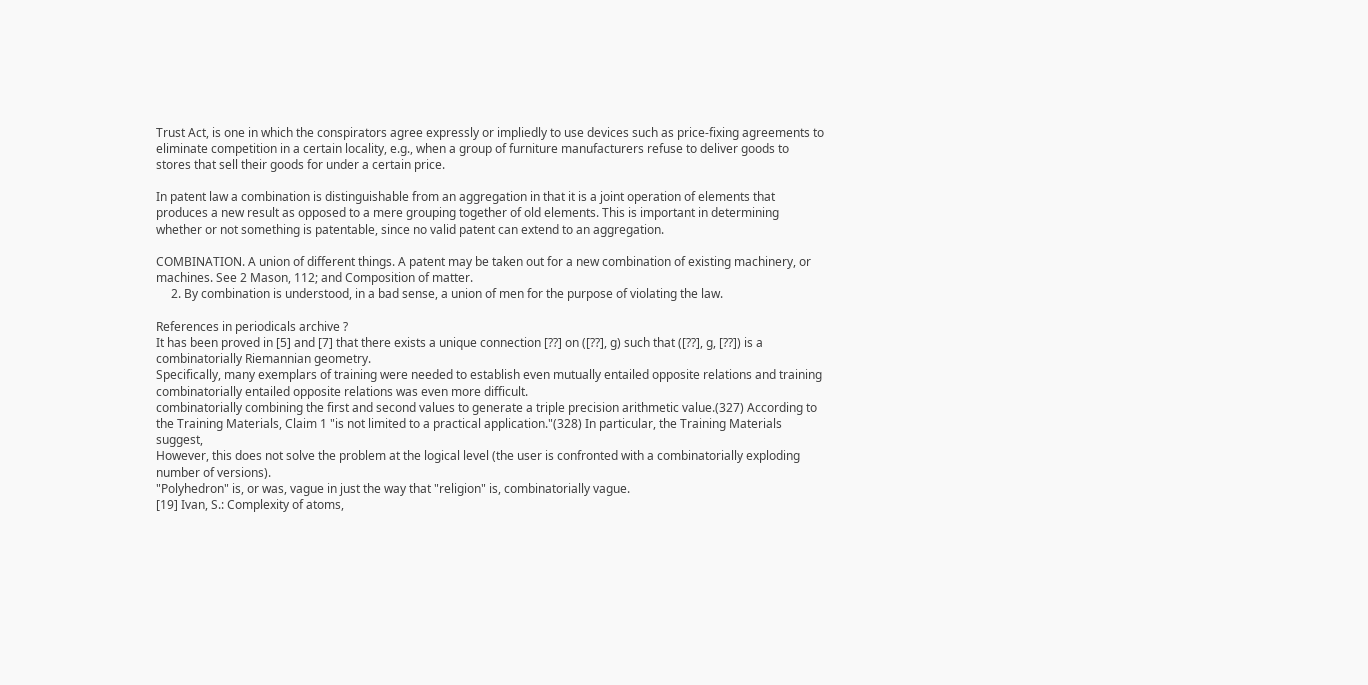Trust Act, is one in which the conspirators agree expressly or impliedly to use devices such as price-fixing agreements to eliminate competition in a certain locality, e.g., when a group of furniture manufacturers refuse to deliver goods to stores that sell their goods for under a certain price.

In patent law a combination is distinguishable from an aggregation in that it is a joint operation of elements that produces a new result as opposed to a mere grouping together of old elements. This is important in determining whether or not something is patentable, since no valid patent can extend to an aggregation.

COMBINATION. A union of different things. A patent may be taken out for a new combination of existing machinery, or machines. See 2 Mason, 112; and Composition of matter.
     2. By combination is understood, in a bad sense, a union of men for the purpose of violating the law.

References in periodicals archive ?
It has been proved in [5] and [7] that there exists a unique connection [??] on ([??], g) such that ([??], g, [??]) is a combinatorially Riemannian geometry.
Specifically, many exemplars of training were needed to establish even mutually entailed opposite relations and training combinatorially entailed opposite relations was even more difficult.
combinatorially combining the first and second values to generate a triple precision arithmetic value.(327) According to the Training Materials, Claim 1 "is not limited to a practical application."(328) In particular, the Training Materials suggest,
However, this does not solve the problem at the logical level (the user is confronted with a combinatorially exploding number of versions).
"Polyhedron" is, or was, vague in just the way that "religion" is, combinatorially vague.
[19] Ivan, S.: Complexity of atoms,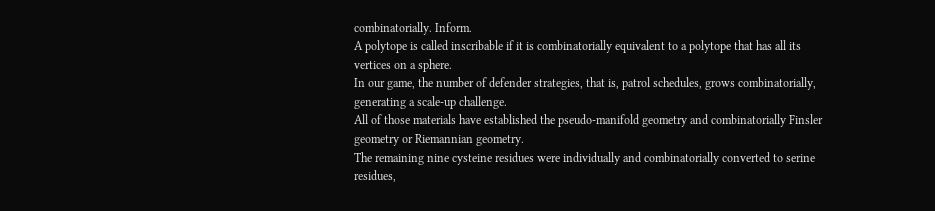combinatorially. Inform.
A polytope is called inscribable if it is combinatorially equivalent to a polytope that has all its vertices on a sphere.
In our game, the number of defender strategies, that is, patrol schedules, grows combinatorially, generating a scale-up challenge.
All of those materials have established the pseudo-manifold geometry and combinatorially Finsler geometry or Riemannian geometry.
The remaining nine cysteine residues were individually and combinatorially converted to serine residues,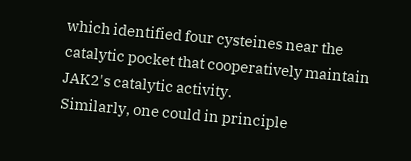which identified four cysteines near the catalytic pocket that cooperatively maintain JAK2's catalytic activity.
Similarly, one could in principle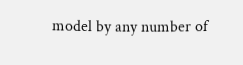model by any number of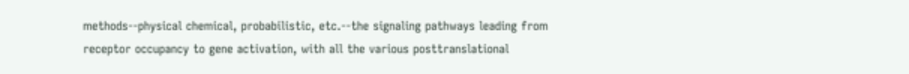methods--physical chemical, probabilistic, etc.--the signaling pathways leading from receptor occupancy to gene activation, with all the various posttranslational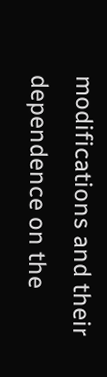modifications and their dependence on the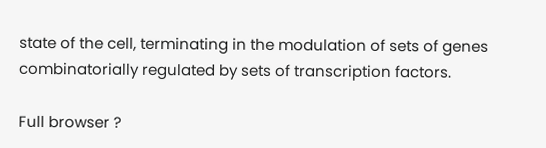state of the cell, terminating in the modulation of sets of genes combinatorially regulated by sets of transcription factors.

Full browser ?